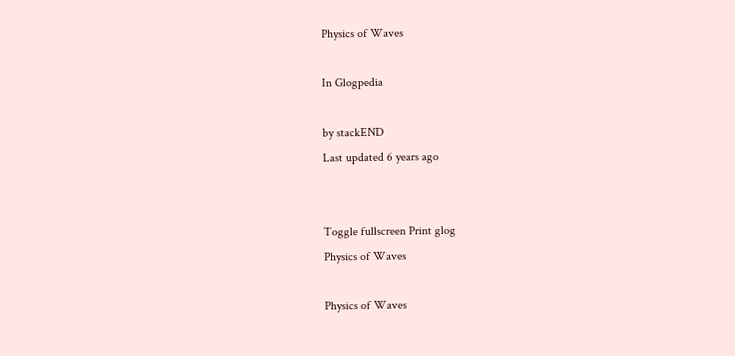Physics of Waves

In Glogpedia

by stackEND
Last updated 6 years ago


Toggle fullscreen Print glog
Physics of Waves

Physics of Waves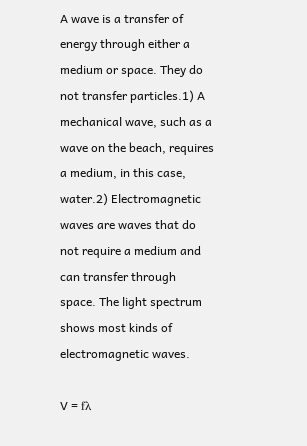A wave is a transfer of energy through either a medium or space. They do not transfer particles.1) A mechanical wave, such as a wave on the beach, requires a medium, in this case, water.2) Electromagnetic waves are waves that do not require a medium and can transfer through space. The light spectrum shows most kinds of electromagnetic waves.

V = fλ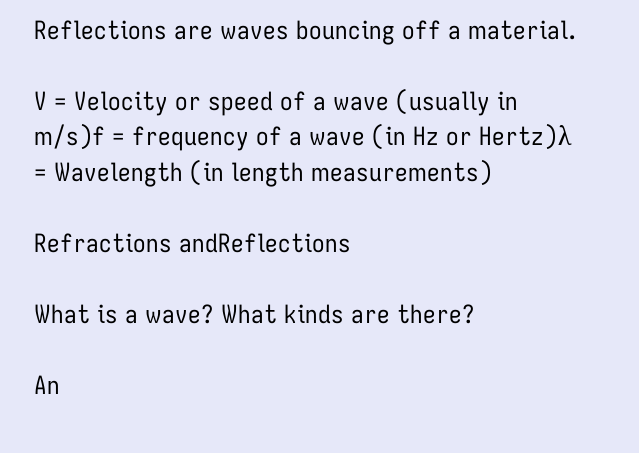Reflections are waves bouncing off a material.

V = Velocity or speed of a wave (usually in m/s)f = frequency of a wave (in Hz or Hertz)λ = Wavelength (in length measurements)

Refractions andReflections

What is a wave? What kinds are there?

An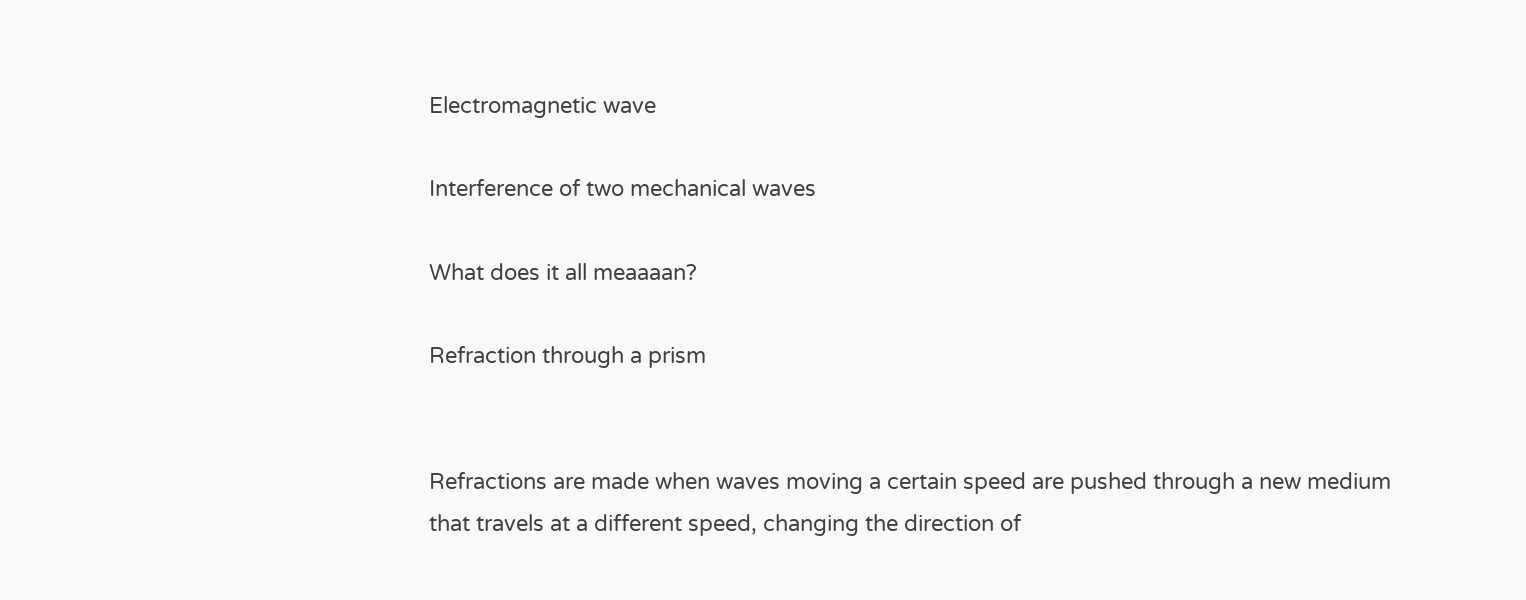Electromagnetic wave

Interference of two mechanical waves

What does it all meaaaan?

Refraction through a prism


Refractions are made when waves moving a certain speed are pushed through a new medium that travels at a different speed, changing the direction of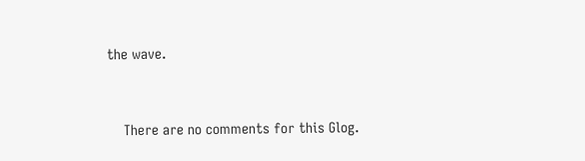the wave.


    There are no comments for this Glog.